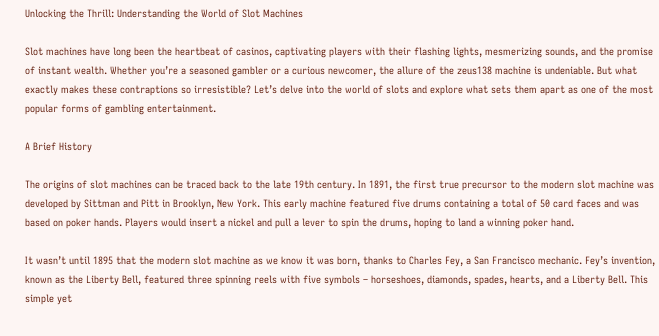Unlocking the Thrill: Understanding the World of Slot Machines

Slot machines have long been the heartbeat of casinos, captivating players with their flashing lights, mesmerizing sounds, and the promise of instant wealth. Whether you’re a seasoned gambler or a curious newcomer, the allure of the zeus138 machine is undeniable. But what exactly makes these contraptions so irresistible? Let’s delve into the world of slots and explore what sets them apart as one of the most popular forms of gambling entertainment.

A Brief History

The origins of slot machines can be traced back to the late 19th century. In 1891, the first true precursor to the modern slot machine was developed by Sittman and Pitt in Brooklyn, New York. This early machine featured five drums containing a total of 50 card faces and was based on poker hands. Players would insert a nickel and pull a lever to spin the drums, hoping to land a winning poker hand.

It wasn’t until 1895 that the modern slot machine as we know it was born, thanks to Charles Fey, a San Francisco mechanic. Fey’s invention, known as the Liberty Bell, featured three spinning reels with five symbols – horseshoes, diamonds, spades, hearts, and a Liberty Bell. This simple yet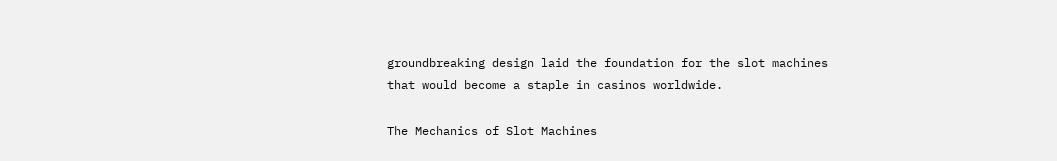groundbreaking design laid the foundation for the slot machines that would become a staple in casinos worldwide.

The Mechanics of Slot Machines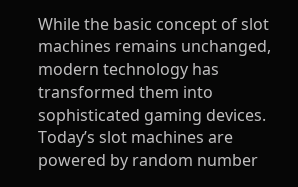While the basic concept of slot machines remains unchanged, modern technology has transformed them into sophisticated gaming devices. Today’s slot machines are powered by random number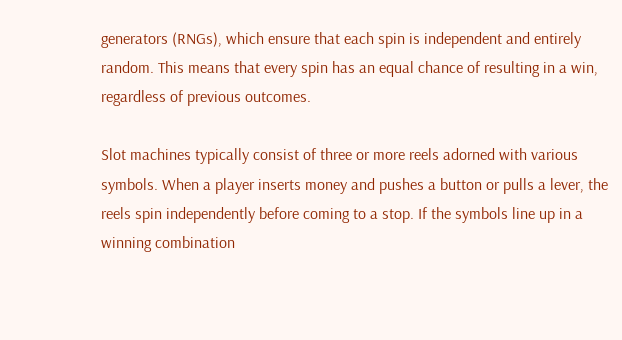generators (RNGs), which ensure that each spin is independent and entirely random. This means that every spin has an equal chance of resulting in a win, regardless of previous outcomes.

Slot machines typically consist of three or more reels adorned with various symbols. When a player inserts money and pushes a button or pulls a lever, the reels spin independently before coming to a stop. If the symbols line up in a winning combination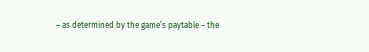– as determined by the game’s paytable – the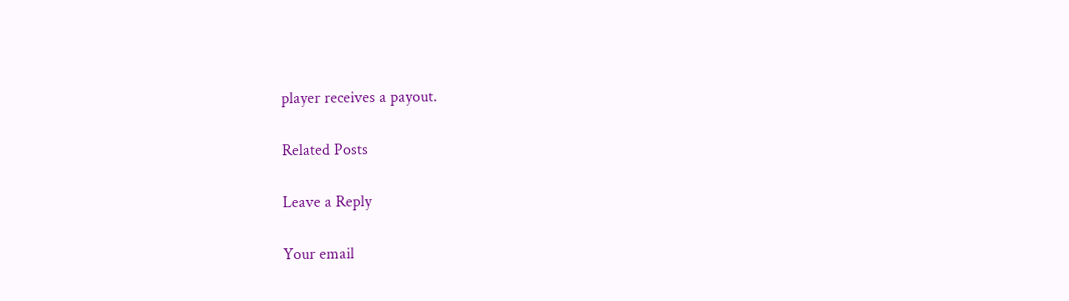player receives a payout.

Related Posts

Leave a Reply

Your email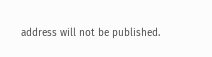address will not be published.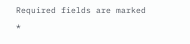Required fields are marked *